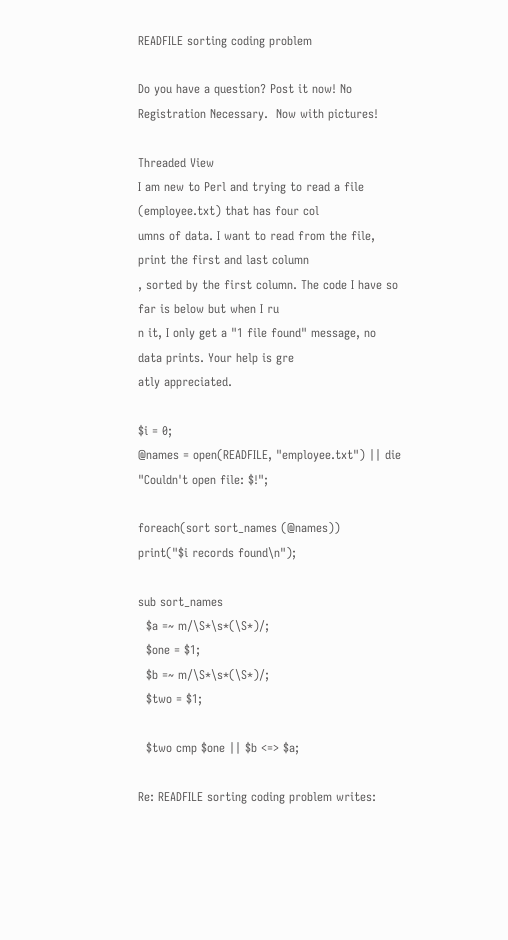READFILE sorting coding problem

Do you have a question? Post it now! No Registration Necessary.  Now with pictures!

Threaded View
I am new to Perl and trying to read a file (employee.txt) that has four col
umns of data. I want to read from the file, print the first and last column
, sorted by the first column. The code I have so far is below but when I ru
n it, I only get a "1 file found" message, no data prints. Your help is gre
atly appreciated.

$i = 0;
@names = open(READFILE, "employee.txt") || die "Couldn't open file: $!";

foreach(sort sort_names (@names))
print("$i records found\n");

sub sort_names
  $a =~ m/\S*\s*(\S*)/;
  $one = $1;
  $b =~ m/\S*\s*(\S*)/;
  $two = $1;

  $two cmp $one || $b <=> $a;

Re: READFILE sorting coding problem writes: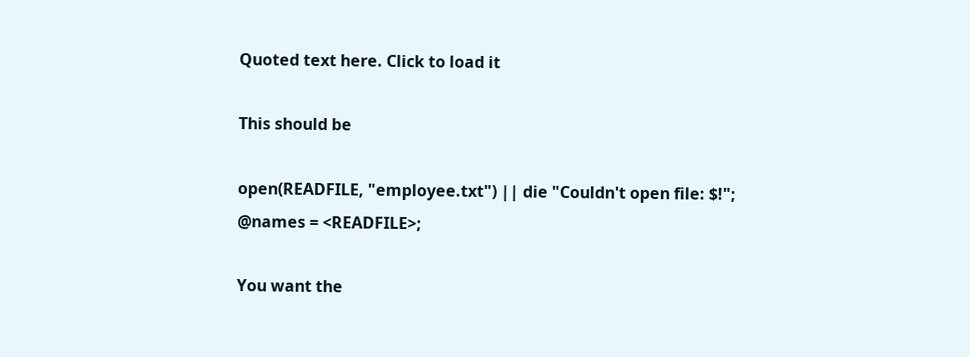Quoted text here. Click to load it

This should be

open(READFILE, "employee.txt") || die "Couldn't open file: $!";
@names = <READFILE>;

You want the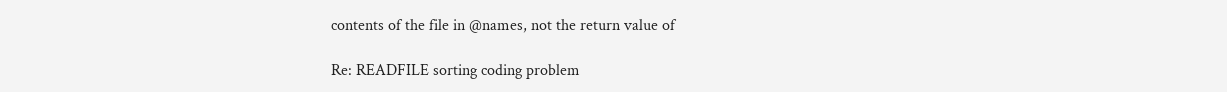contents of the file in @names, not the return value of

Re: READFILE sorting coding problem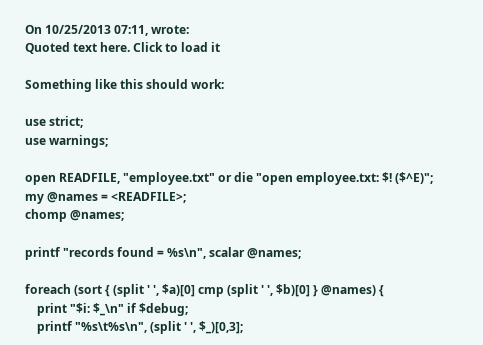On 10/25/2013 07:11, wrote:
Quoted text here. Click to load it

Something like this should work:

use strict;
use warnings;

open READFILE, "employee.txt" or die "open employee.txt: $! ($^E)";
my @names = <READFILE>;
chomp @names;

printf "records found = %s\n", scalar @names;

foreach (sort { (split ' ', $a)[0] cmp (split ' ', $b)[0] } @names) {
    print "$i: $_\n" if $debug;
    printf "%s\t%s\n", (split ' ', $_)[0,3];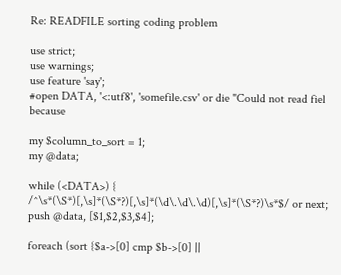Re: READFILE sorting coding problem

use strict;
use warnings;
use feature 'say';
#open DATA, '<:utf8', 'somefile.csv' or die "Could not read fiel because

my $column_to_sort = 1;
my @data;

while (<DATA>) {
/^\s*(\S*)[,\s]*(\S*?)[,\s]*(\d\.\d\.\d)[,\s]*(\S*?)\s*$/ or next;
push @data, [$1,$2,$3,$4];

foreach (sort {$a->[0] cmp $b->[0] ||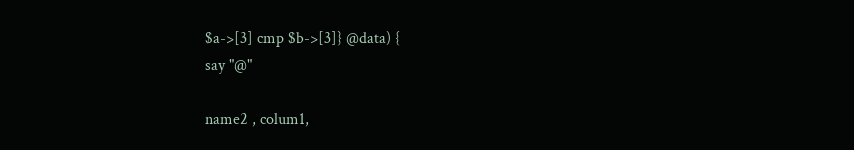$a->[3] cmp $b->[3]} @data) {
say "@"

name2 , colum1,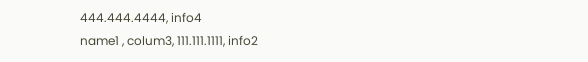444.444.4444, info4
name1 , colum3, 111.111.1111, info2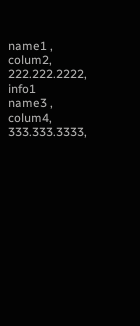name1 , colum2, 222.222.2222, info1
name3 , colum4, 333.333.3333,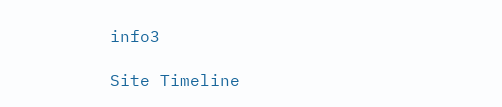info3

Site Timeline